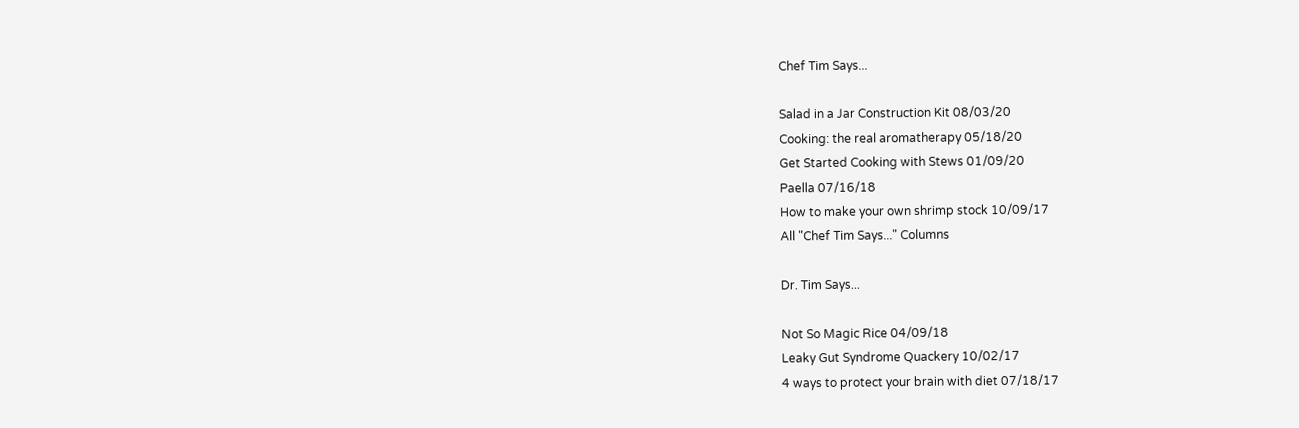Chef Tim Says...

Salad in a Jar Construction Kit 08/03/20
Cooking: the real aromatherapy 05/18/20
Get Started Cooking with Stews 01/09/20
Paella 07/16/18
How to make your own shrimp stock 10/09/17
All "Chef Tim Says..." Columns

Dr. Tim Says...

Not So Magic Rice 04/09/18
Leaky Gut Syndrome Quackery 10/02/17
4 ways to protect your brain with diet 07/18/17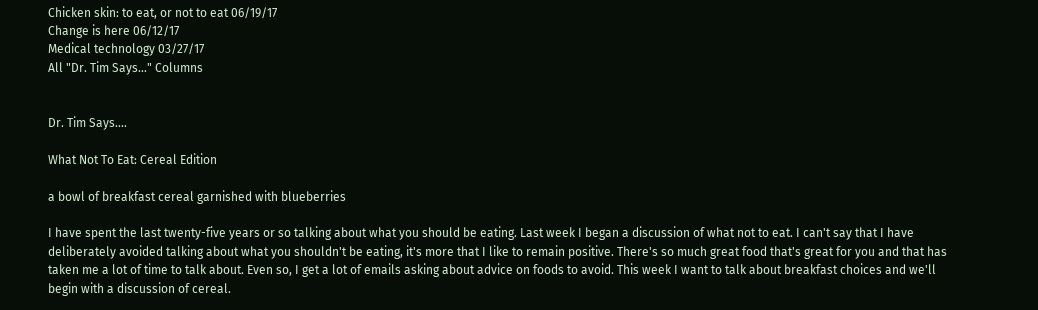Chicken skin: to eat, or not to eat 06/19/17
Change is here 06/12/17
Medical technology 03/27/17
All "Dr. Tim Says..." Columns


Dr. Tim Says....

What Not To Eat: Cereal Edition

a bowl of breakfast cereal garnished with blueberries

I have spent the last twenty-five years or so talking about what you should be eating. Last week I began a discussion of what not to eat. I can't say that I have deliberately avoided talking about what you shouldn't be eating, it's more that I like to remain positive. There's so much great food that's great for you and that has taken me a lot of time to talk about. Even so, I get a lot of emails asking about advice on foods to avoid. This week I want to talk about breakfast choices and we'll begin with a discussion of cereal.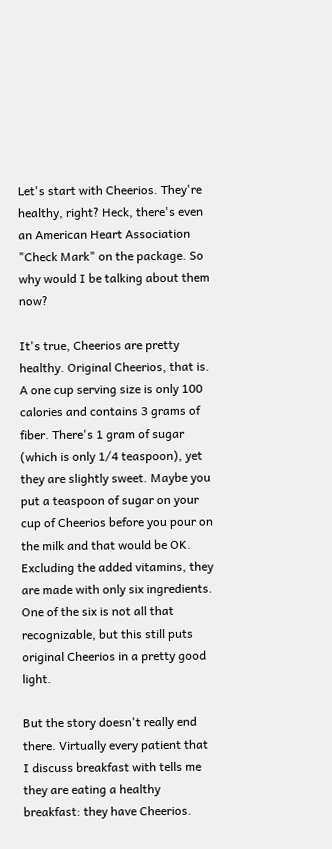Let's start with Cheerios. They're healthy, right? Heck, there's even an American Heart Association "Check Mark" on the package. So why would I be talking about them now?

It's true, Cheerios are pretty healthy. Original Cheerios, that is. A one cup serving size is only 100 calories and contains 3 grams of fiber. There's 1 gram of sugar (which is only 1/4 teaspoon), yet they are slightly sweet. Maybe you put a teaspoon of sugar on your cup of Cheerios before you pour on the milk and that would be OK. Excluding the added vitamins, they are made with only six ingredients. One of the six is not all that recognizable, but this still puts original Cheerios in a pretty good light.

But the story doesn't really end there. Virtually every patient that I discuss breakfast with tells me they are eating a healthy breakfast: they have Cheerios.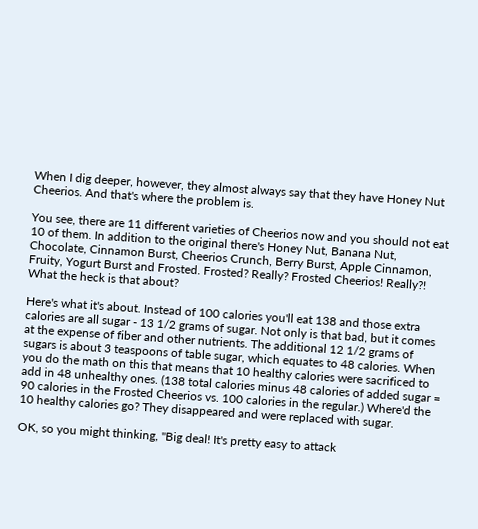When I dig deeper, however, they almost always say that they have Honey Nut Cheerios. And that's where the problem is.

You see, there are 11 different varieties of Cheerios now and you should not eat 10 of them. In addition to the original there's Honey Nut, Banana Nut, Chocolate, Cinnamon Burst, Cheerios Crunch, Berry Burst, Apple Cinnamon, Fruity, Yogurt Burst and Frosted. Frosted? Really? Frosted Cheerios! Really?! What the heck is that about?

Here's what it's about. Instead of 100 calories you'll eat 138 and those extra calories are all sugar - 13 1/2 grams of sugar. Not only is that bad, but it comes at the expense of fiber and other nutrients. The additional 12 1/2 grams of sugars is about 3 teaspoons of table sugar, which equates to 48 calories. When you do the math on this that means that 10 healthy calories were sacrificed to add in 48 unhealthy ones. (138 total calories minus 48 calories of added sugar = 90 calories in the Frosted Cheerios vs. 100 calories in the regular.) Where'd the 10 healthy calories go? They disappeared and were replaced with sugar.

OK, so you might thinking, "Big deal! It's pretty easy to attack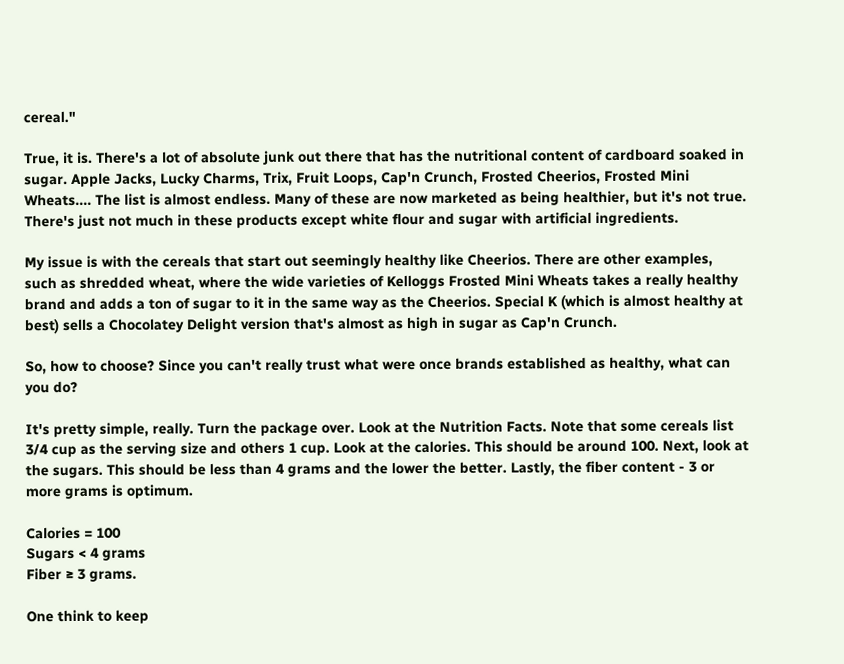cereal."

True, it is. There's a lot of absolute junk out there that has the nutritional content of cardboard soaked in sugar. Apple Jacks, Lucky Charms, Trix, Fruit Loops, Cap'n Crunch, Frosted Cheerios, Frosted Mini Wheats.... The list is almost endless. Many of these are now marketed as being healthier, but it's not true. There's just not much in these products except white flour and sugar with artificial ingredients.

My issue is with the cereals that start out seemingly healthy like Cheerios. There are other examples, such as shredded wheat, where the wide varieties of Kelloggs Frosted Mini Wheats takes a really healthy brand and adds a ton of sugar to it in the same way as the Cheerios. Special K (which is almost healthy at best) sells a Chocolatey Delight version that's almost as high in sugar as Cap'n Crunch.

So, how to choose? Since you can't really trust what were once brands established as healthy, what can you do?

It's pretty simple, really. Turn the package over. Look at the Nutrition Facts. Note that some cereals list 3/4 cup as the serving size and others 1 cup. Look at the calories. This should be around 100. Next, look at the sugars. This should be less than 4 grams and the lower the better. Lastly, the fiber content - 3 or more grams is optimum.

Calories = 100
Sugars < 4 grams
Fiber ≥ 3 grams.

One think to keep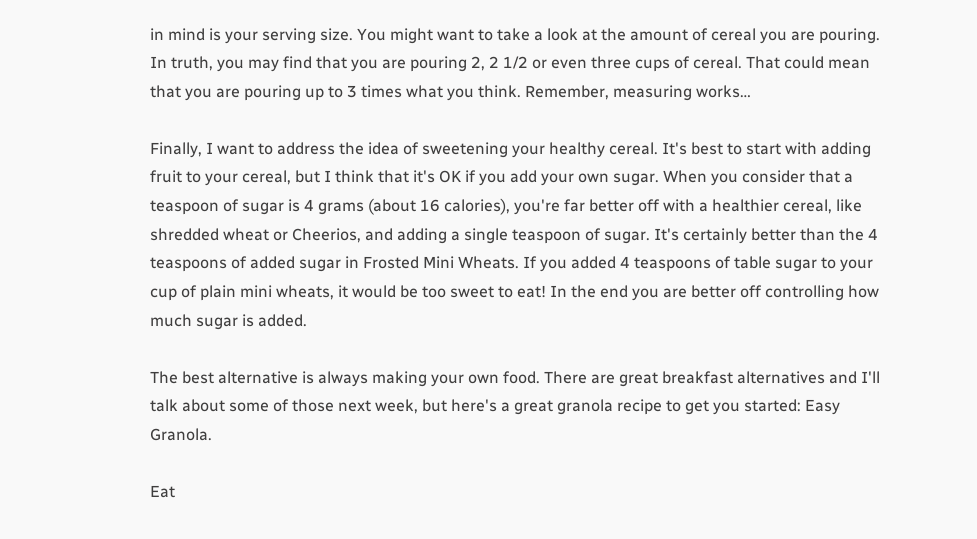in mind is your serving size. You might want to take a look at the amount of cereal you are pouring. In truth, you may find that you are pouring 2, 2 1/2 or even three cups of cereal. That could mean that you are pouring up to 3 times what you think. Remember, measuring works…

Finally, I want to address the idea of sweetening your healthy cereal. It's best to start with adding fruit to your cereal, but I think that it's OK if you add your own sugar. When you consider that a teaspoon of sugar is 4 grams (about 16 calories), you're far better off with a healthier cereal, like shredded wheat or Cheerios, and adding a single teaspoon of sugar. It's certainly better than the 4 teaspoons of added sugar in Frosted Mini Wheats. If you added 4 teaspoons of table sugar to your cup of plain mini wheats, it would be too sweet to eat! In the end you are better off controlling how much sugar is added.

The best alternative is always making your own food. There are great breakfast alternatives and I'll talk about some of those next week, but here's a great granola recipe to get you started: Easy Granola.

Eat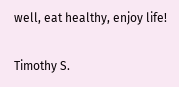well, eat healthy, enjoy life!

Timothy S.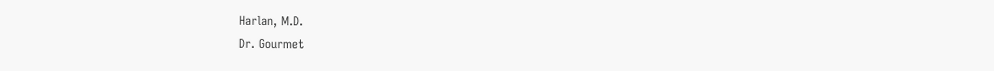Harlan, M.D.
Dr. Gourmet